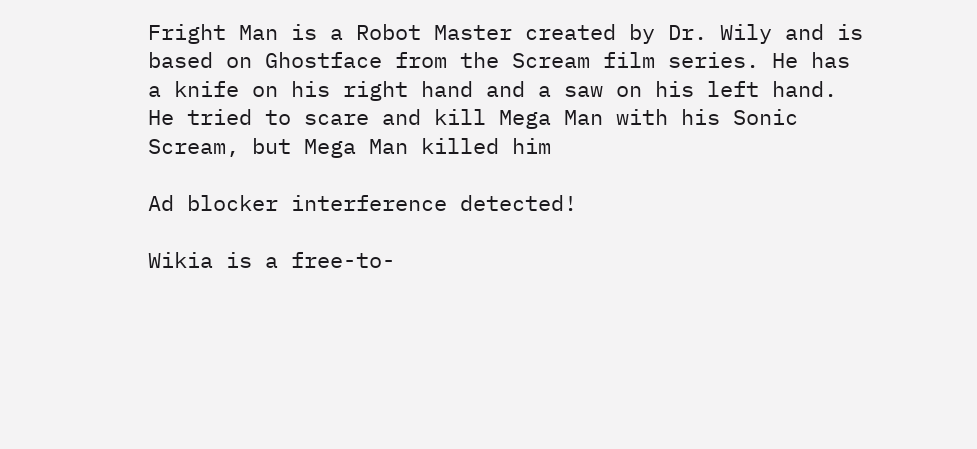Fright Man is a Robot Master created by Dr. Wily and is based on Ghostface from the Scream film series. He has a knife on his right hand and a saw on his left hand. He tried to scare and kill Mega Man with his Sonic Scream, but Mega Man killed him

Ad blocker interference detected!

Wikia is a free-to-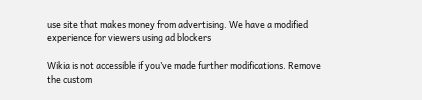use site that makes money from advertising. We have a modified experience for viewers using ad blockers

Wikia is not accessible if you’ve made further modifications. Remove the custom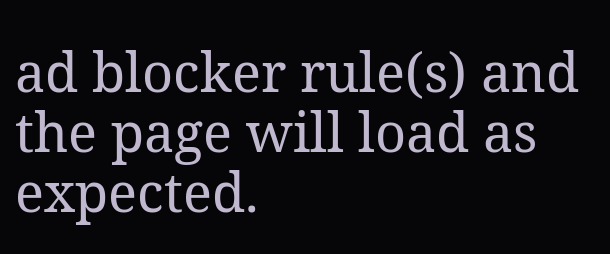ad blocker rule(s) and the page will load as expected.